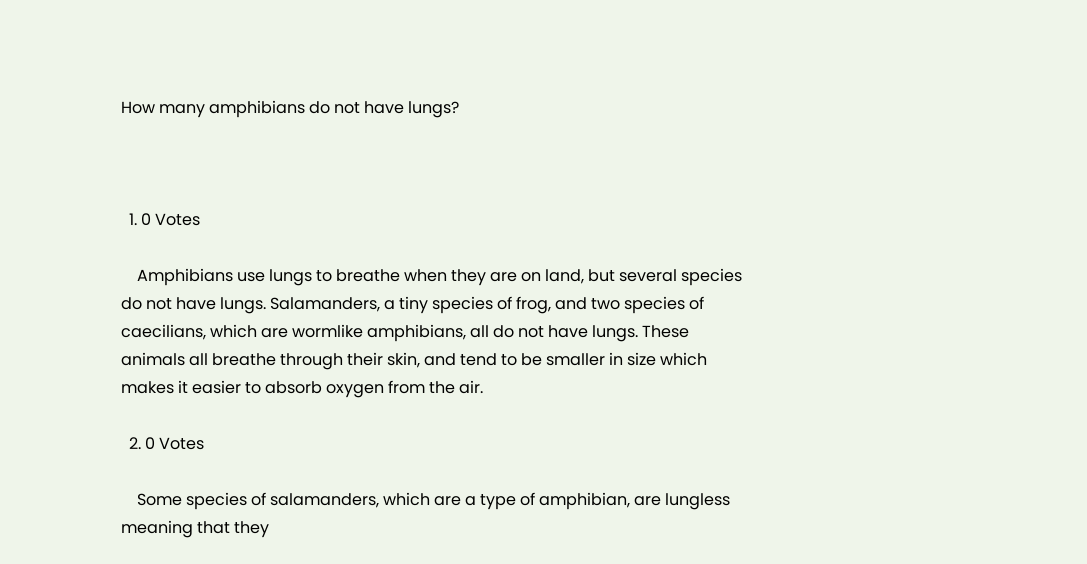How many amphibians do not have lungs?



  1. 0 Votes

    Amphibians use lungs to breathe when they are on land, but several species do not have lungs. Salamanders, a tiny species of frog, and two species of caecilians, which are wormlike amphibians, all do not have lungs. These animals all breathe through their skin, and tend to be smaller in size which makes it easier to absorb oxygen from the air.

  2. 0 Votes

    Some species of salamanders, which are a type of amphibian, are lungless meaning that they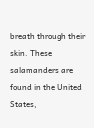breath through their skin. These salamanders are found in the United States,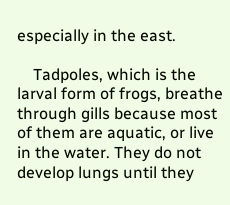especially in the east.

    Tadpoles, which is the larval form of frogs, breathe through gills because most of them are aquatic, or live in the water. They do not develop lungs until they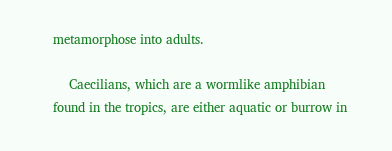metamorphose into adults.

    Caecilians, which are a wormlike amphibian found in the tropics, are either aquatic or burrow in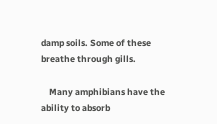damp soils. Some of these breathe through gills.

    Many amphibians have the ability to absorb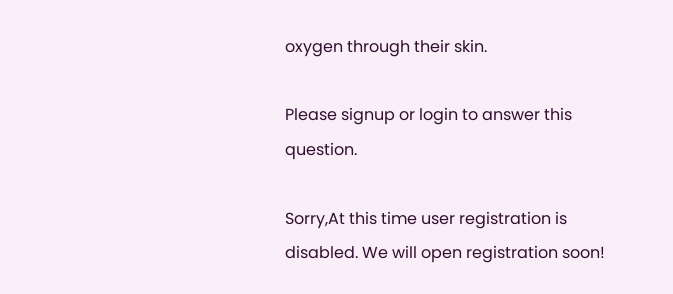oxygen through their skin.

Please signup or login to answer this question.

Sorry,At this time user registration is disabled. We will open registration soon!